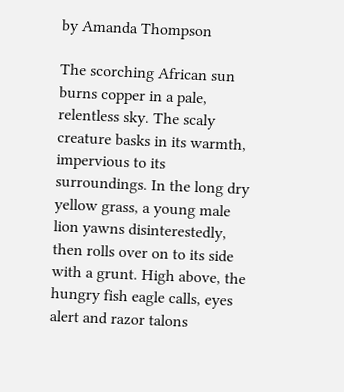by Amanda Thompson

The scorching African sun burns copper in a pale, relentless sky. The scaly creature basks in its warmth, impervious to its surroundings. In the long dry yellow grass, a young male lion yawns disinterestedly, then rolls over on to its side with a grunt. High above, the hungry fish eagle calls, eyes alert and razor talons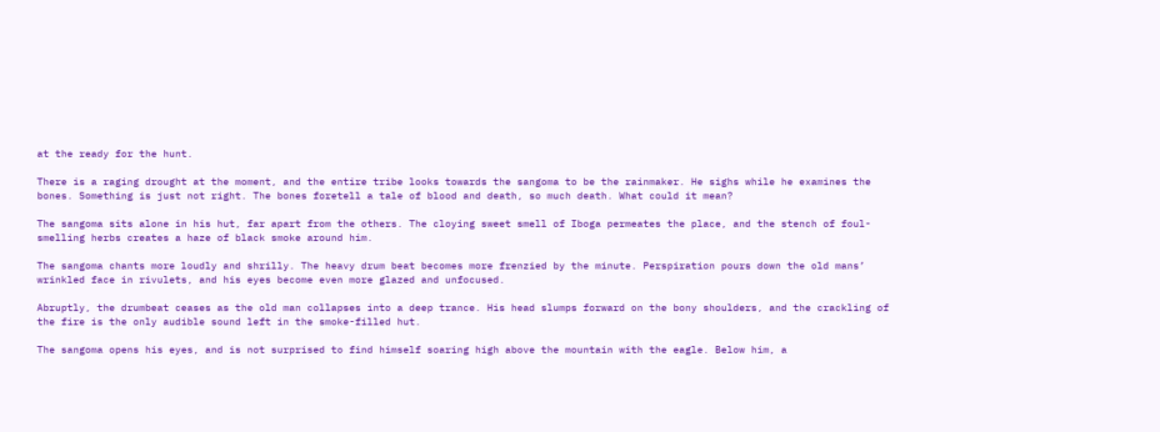at the ready for the hunt.

There is a raging drought at the moment, and the entire tribe looks towards the sangoma to be the rainmaker. He sighs while he examines the bones. Something is just not right. The bones foretell a tale of blood and death, so much death. What could it mean?

The sangoma sits alone in his hut, far apart from the others. The cloying sweet smell of Iboga permeates the place, and the stench of foul-smelling herbs creates a haze of black smoke around him.

The sangoma chants more loudly and shrilly. The heavy drum beat becomes more frenzied by the minute. Perspiration pours down the old mans’ wrinkled face in rivulets, and his eyes become even more glazed and unfocused.

Abruptly, the drumbeat ceases as the old man collapses into a deep trance. His head slumps forward on the bony shoulders, and the crackling of the fire is the only audible sound left in the smoke-filled hut.

The sangoma opens his eyes, and is not surprised to find himself soaring high above the mountain with the eagle. Below him, a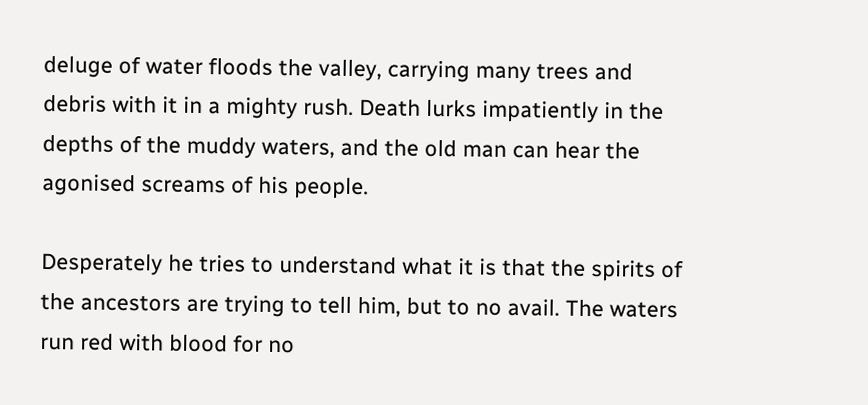deluge of water floods the valley, carrying many trees and debris with it in a mighty rush. Death lurks impatiently in the depths of the muddy waters, and the old man can hear the agonised screams of his people.

Desperately he tries to understand what it is that the spirits of the ancestors are trying to tell him, but to no avail. The waters run red with blood for no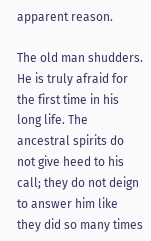apparent reason.

The old man shudders. He is truly afraid for the first time in his long life. The ancestral spirits do not give heed to his call; they do not deign to answer him like they did so many times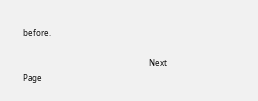before.

                                                               Next Page